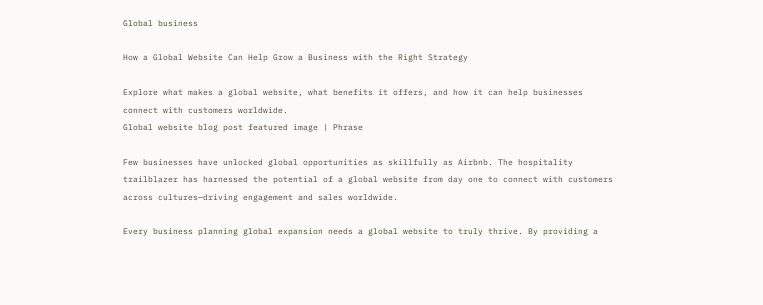Global business

How a Global Website Can Help Grow a Business with the Right Strategy

Explore what makes a global website, what benefits it offers, and how it can help businesses connect with customers worldwide.
Global website blog post featured image | Phrase

Few businesses have unlocked global opportunities as skillfully as Airbnb. The hospitality trailblazer has harnessed the potential of a global website from day one to connect with customers across cultures—driving engagement and sales worldwide.

Every business planning global expansion needs a global website to truly thrive. By providing a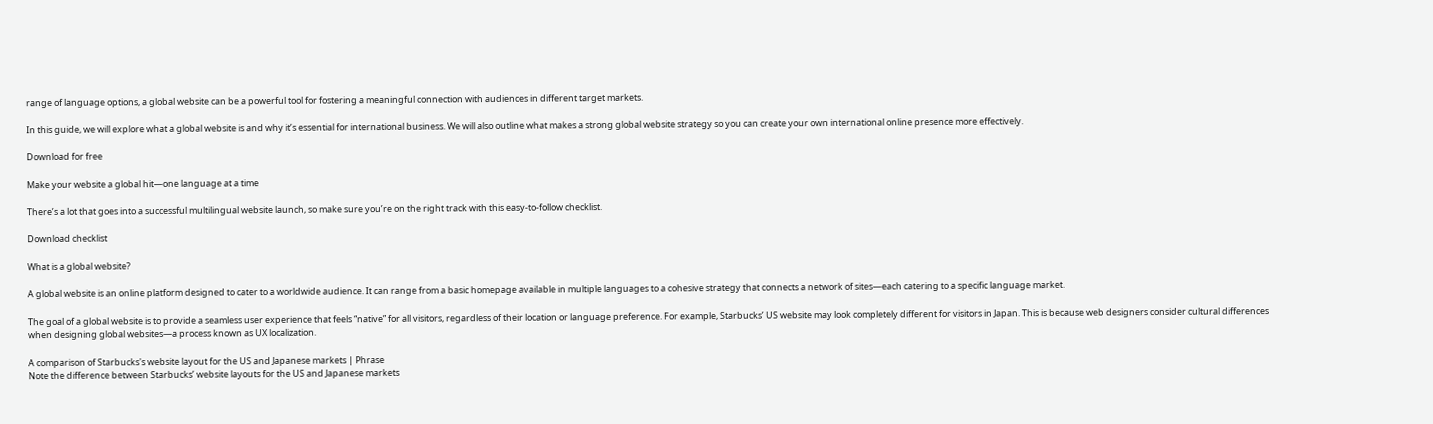range of language options, a global website can be a powerful tool for fostering a meaningful connection with audiences in different target markets.

In this guide, we will explore what a global website is and why it’s essential for international business. We will also outline what makes a strong global website strategy so you can create your own international online presence more effectively.

Download for free

Make your website a global hit—one language at a time

There’s a lot that goes into a successful multilingual website launch, so make sure you’re on the right track with this easy-to-follow checklist.

Download checklist

What is a global website?

A global website is an online platform designed to cater to a worldwide audience. It can range from a basic homepage available in multiple languages to a cohesive strategy that connects a network of sites—each catering to a specific language market.

The goal of a global website is to provide a seamless user experience that feels “native” for all visitors, regardless of their location or language preference. For example, Starbucks’ US website may look completely different for visitors in Japan. This is because web designers consider cultural differences when designing global websites—a process known as UX localization.

A comparison of Starbucks's website layout for the US and Japanese markets | Phrase
Note the difference between Starbucks’ website layouts for the US and Japanese markets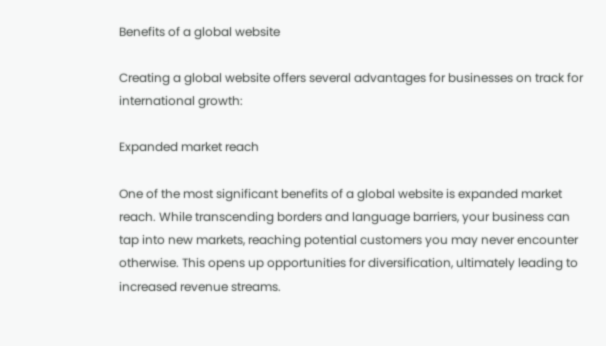Benefits of a global website

Creating a global website offers several advantages for businesses on track for international growth:

Expanded market reach

One of the most significant benefits of a global website is expanded market reach. While transcending borders and language barriers, your business can tap into new markets, reaching potential customers you may never encounter otherwise. This opens up opportunities for diversification, ultimately leading to increased revenue streams.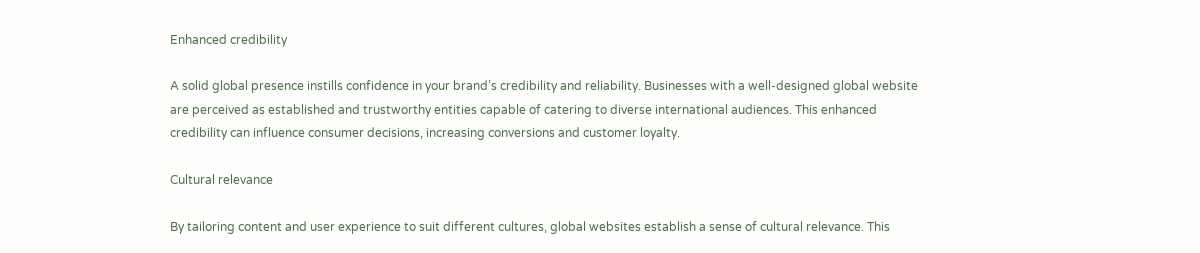Enhanced credibility

A solid global presence instills confidence in your brand’s credibility and reliability. Businesses with a well-designed global website are perceived as established and trustworthy entities capable of catering to diverse international audiences. This enhanced credibility can influence consumer decisions, increasing conversions and customer loyalty.

Cultural relevance

By tailoring content and user experience to suit different cultures, global websites establish a sense of cultural relevance. This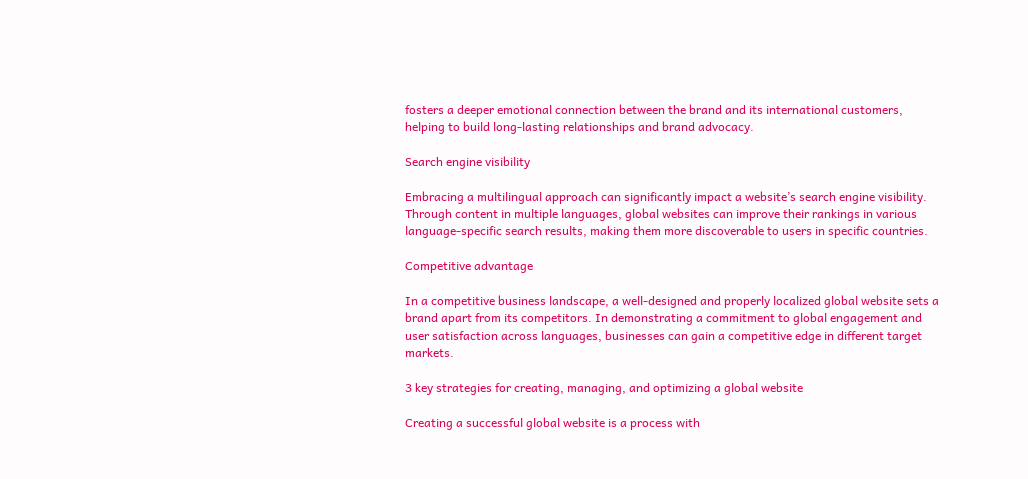fosters a deeper emotional connection between the brand and its international customers, helping to build long-lasting relationships and brand advocacy.

Search engine visibility

Embracing a multilingual approach can significantly impact a website’s search engine visibility. Through content in multiple languages, global websites can improve their rankings in various language-specific search results, making them more discoverable to users in specific countries.

Competitive advantage

In a competitive business landscape, a well-designed and properly localized global website sets a brand apart from its competitors. In demonstrating a commitment to global engagement and user satisfaction across languages, businesses can gain a competitive edge in different target markets.

3 key strategies for creating, managing, and optimizing a global website

Creating a successful global website is a process with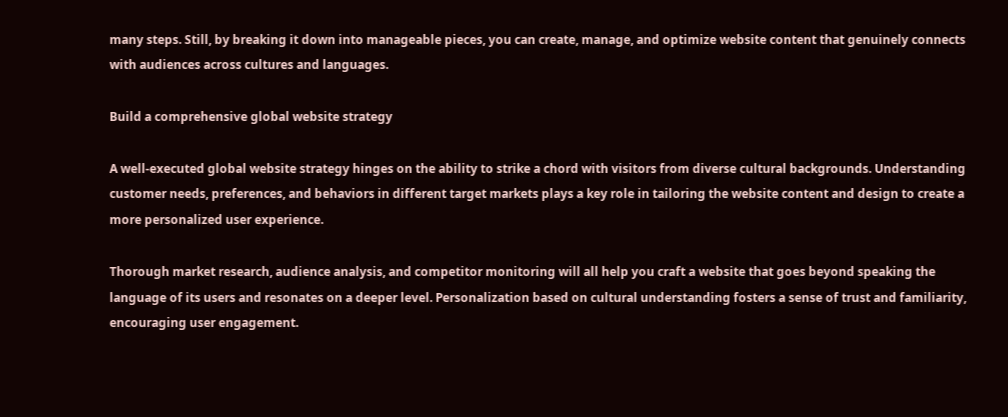many steps. Still, by breaking it down into manageable pieces, you can create, manage, and optimize website content that genuinely connects with audiences across cultures and languages.

Build a comprehensive global website strategy

A well-executed global website strategy hinges on the ability to strike a chord with visitors from diverse cultural backgrounds. Understanding customer needs, preferences, and behaviors in different target markets plays a key role in tailoring the website content and design to create a more personalized user experience.

Thorough market research, audience analysis, and competitor monitoring will all help you craft a website that goes beyond speaking the language of its users and resonates on a deeper level. Personalization based on cultural understanding fosters a sense of trust and familiarity, encouraging user engagement.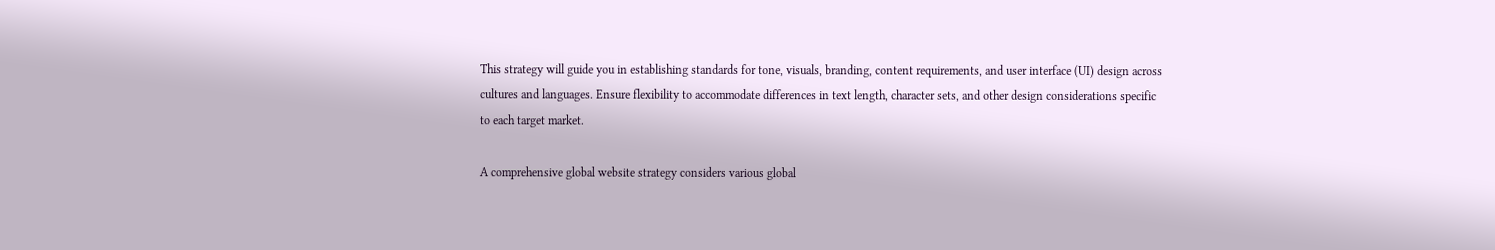This strategy will guide you in establishing standards for tone, visuals, branding, content requirements, and user interface (UI) design across cultures and languages. Ensure flexibility to accommodate differences in text length, character sets, and other design considerations specific to each target market.

A comprehensive global website strategy considers various global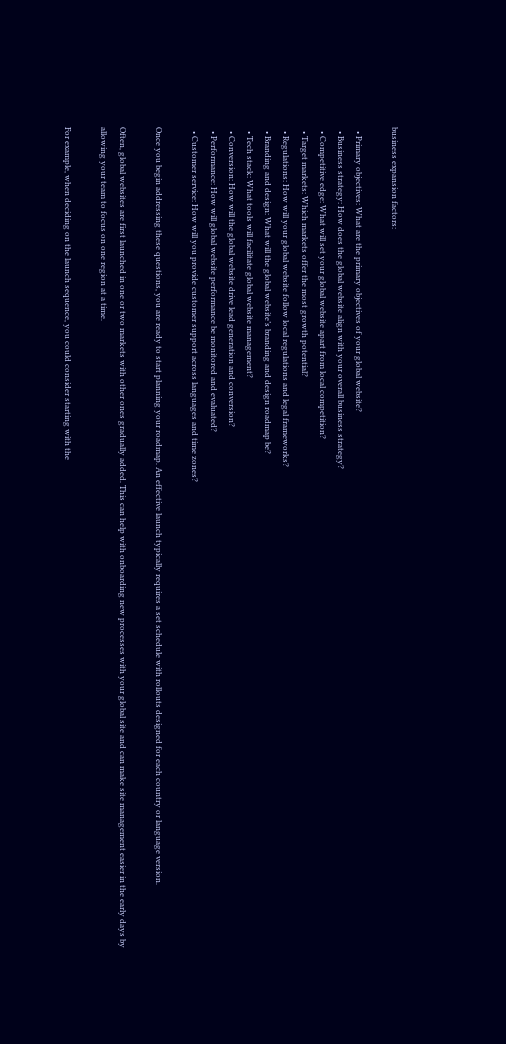business expansion factors:

  • Primary objectives: What are the primary objectives of your global website?
  • Business strategy: How does the global website align with your overall business strategy?
  • Competitive edge: What will set your global website apart from local competition?
  • Target markets: Which markets offer the most growth potential?
  • Regulations: How will your global website follow local regulations and legal frameworks?
  • Branding and design: What will the global website’s branding and design roadmap be?
  • Tech stack: What tools will facilitate global website management?
  • Conversion: How will the global website drive lead generation and conversion?
  • Performance: How will global website performance be monitored and evaluated?
  • Customer service: How will you provide customer support across languages and time zones?

Once you begin addressing these questions, you are ready to start planning your roadmap. An effective launch typically requires a set schedule with rollouts designed for each country or language version.

Often, global websites are first launched in one or two markets with other ones gradually added. This can help with onboarding new processes with your global site and can make site management easier in the early days by allowing your team to focus on one region at a time.

For example, when deciding on the launch sequence, you could consider starting with the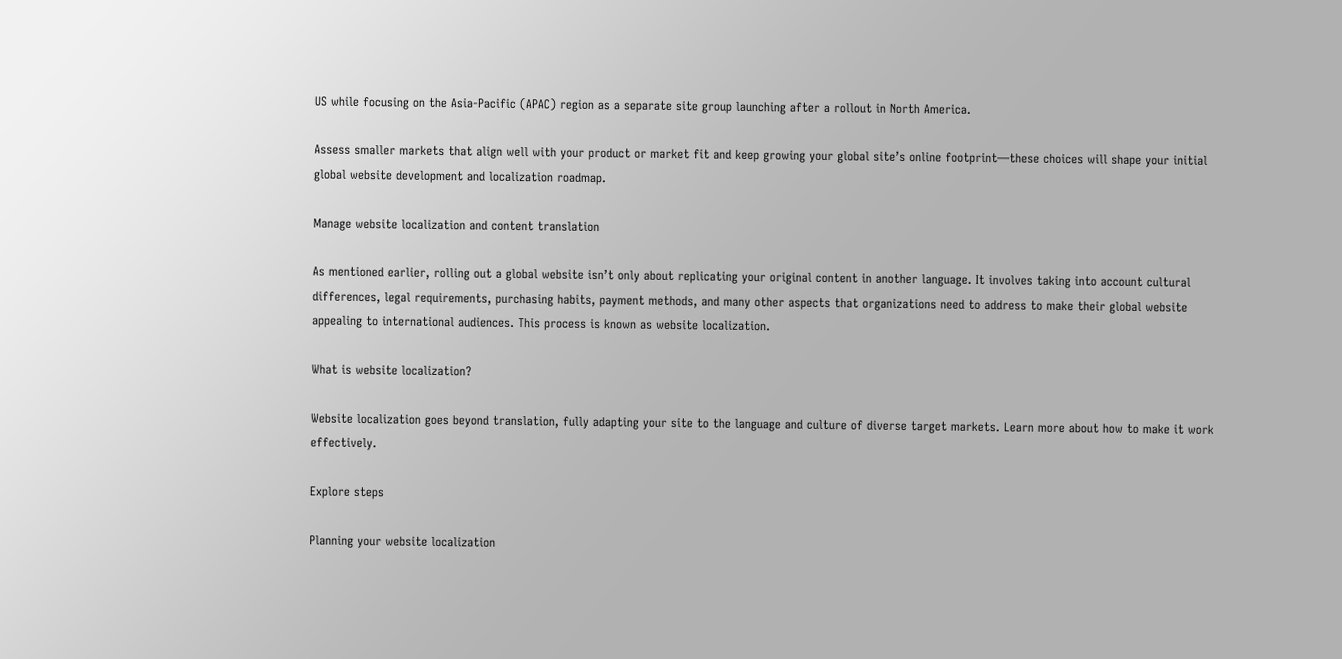US while focusing on the Asia-Pacific (APAC) region as a separate site group launching after a rollout in North America.

Assess smaller markets that align well with your product or market fit and keep growing your global site’s online footprint—these choices will shape your initial global website development and localization roadmap.

Manage website localization and content translation

As mentioned earlier, rolling out a global website isn’t only about replicating your original content in another language. It involves taking into account cultural differences, legal requirements, purchasing habits, payment methods, and many other aspects that organizations need to address to make their global website appealing to international audiences. This process is known as website localization.

What is website localization?

Website localization goes beyond translation, fully adapting your site to the language and culture of diverse target markets. Learn more about how to make it work effectively.

Explore steps

Planning your website localization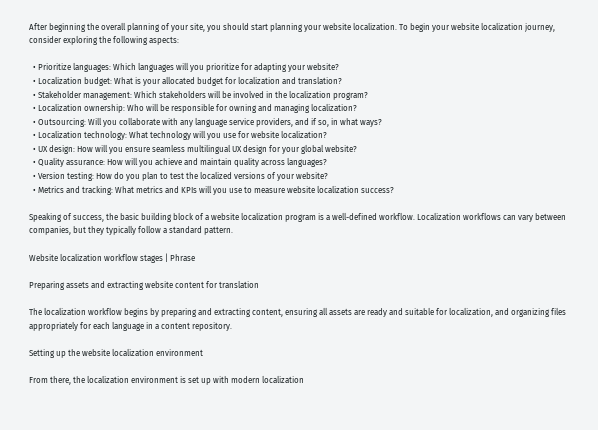After beginning the overall planning of your site, you should start planning your website localization. To begin your website localization journey, consider exploring the following aspects:

  • Prioritize languages: Which languages will you prioritize for adapting your website?
  • Localization budget: What is your allocated budget for localization and translation?
  • Stakeholder management: Which stakeholders will be involved in the localization program?
  • Localization ownership: Who will be responsible for owning and managing localization?
  • Outsourcing: Will you collaborate with any language service providers, and if so, in what ways?
  • Localization technology: What technology will you use for website localization?
  • UX design: How will you ensure seamless multilingual UX design for your global website?
  • Quality assurance: How will you achieve and maintain quality across languages?
  • Version testing: How do you plan to test the localized versions of your website?
  • Metrics and tracking: What metrics and KPIs will you use to measure website localization success?

Speaking of success, the basic building block of a website localization program is a well-defined workflow. Localization workflows can vary between companies, but they typically follow a standard pattern.

Website localization workflow stages | Phrase

Preparing assets and extracting website content for translation

The localization workflow begins by preparing and extracting content, ensuring all assets are ready and suitable for localization, and organizing files appropriately for each language in a content repository.

Setting up the website localization environment

From there, the localization environment is set up with modern localization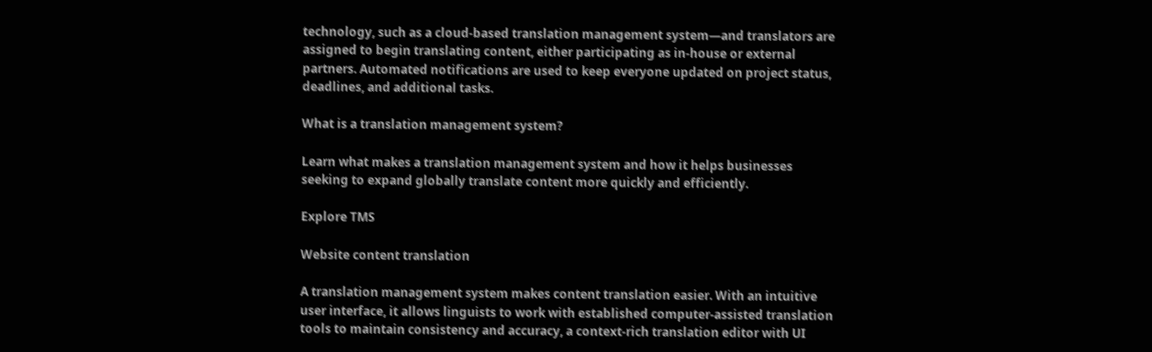technology, such as a cloud-based translation management system—and translators are assigned to begin translating content, either participating as in-house or external partners. Automated notifications are used to keep everyone updated on project status, deadlines, and additional tasks.

What is a translation management system?

Learn what makes a translation management system and how it helps businesses seeking to expand globally translate content more quickly and efficiently.

Explore TMS

Website content translation

A translation management system makes content translation easier. With an intuitive user interface, it allows linguists to work with established computer-assisted translation tools to maintain consistency and accuracy, a context-rich translation editor with UI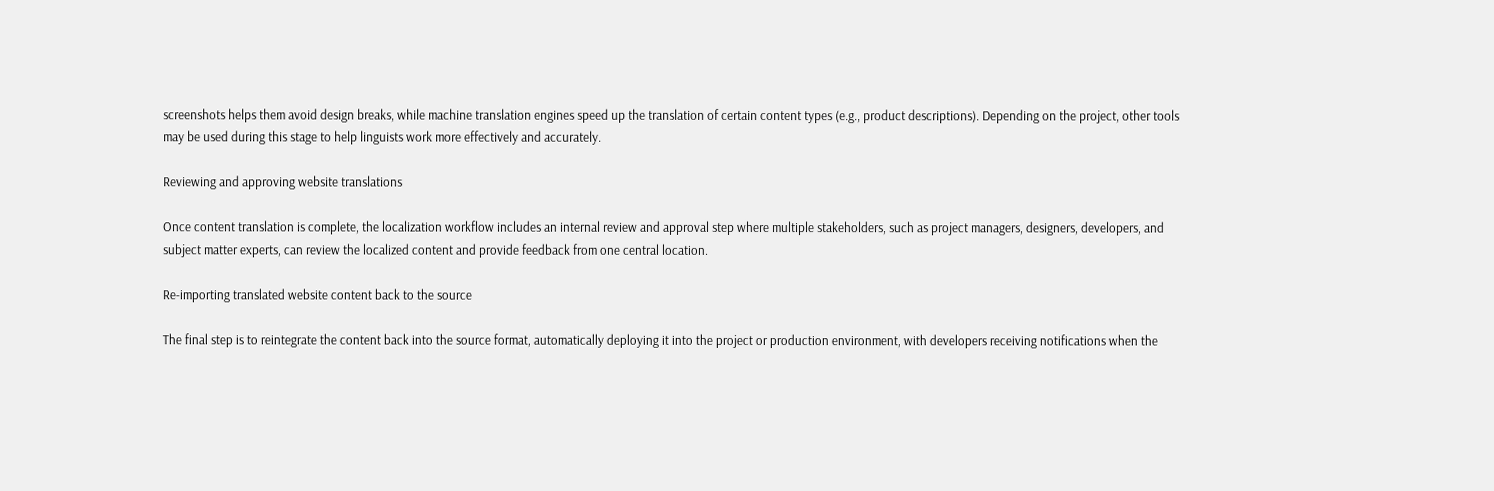screenshots helps them avoid design breaks, while machine translation engines speed up the translation of certain content types (e.g., product descriptions). Depending on the project, other tools may be used during this stage to help linguists work more effectively and accurately.

Reviewing and approving website translations

Once content translation is complete, the localization workflow includes an internal review and approval step where multiple stakeholders, such as project managers, designers, developers, and subject matter experts, can review the localized content and provide feedback from one central location.

Re-importing translated website content back to the source

The final step is to reintegrate the content back into the source format, automatically deploying it into the project or production environment, with developers receiving notifications when the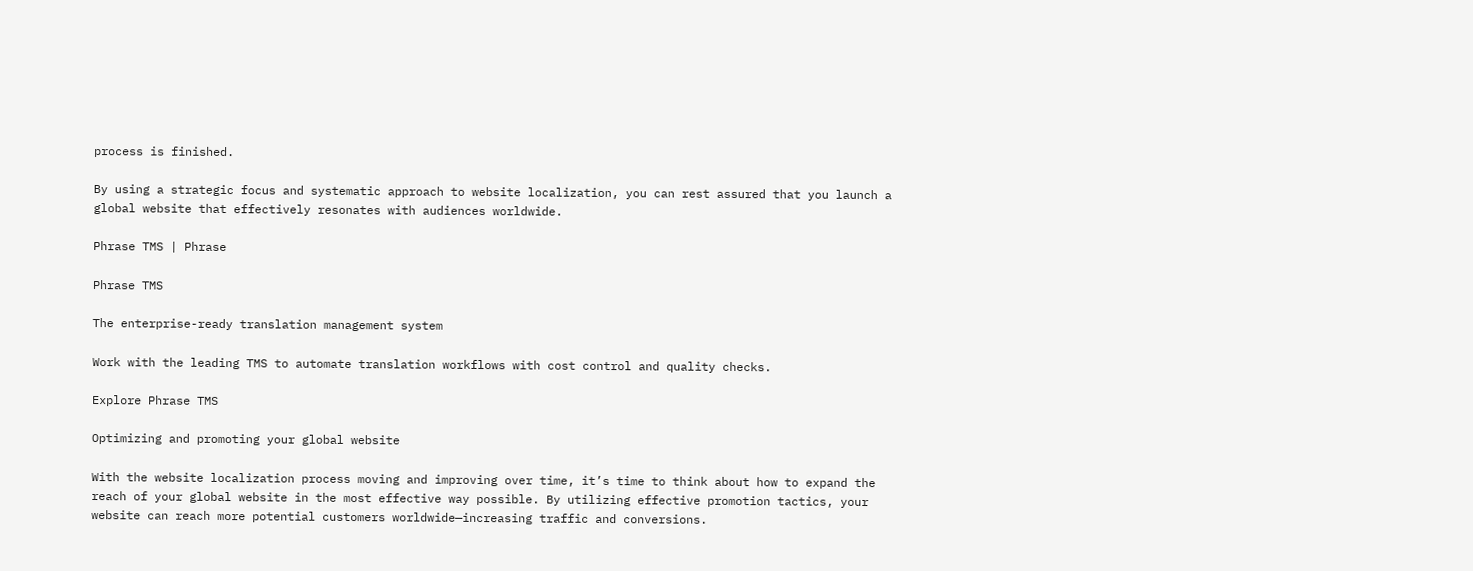process is finished.

By using a strategic focus and systematic approach to website localization, you can rest assured that you launch a global website that effectively resonates with audiences worldwide.

Phrase TMS | Phrase

Phrase TMS

The enterprise-ready translation management system

Work with the leading TMS to automate translation workflows with cost control and quality checks.

Explore Phrase TMS

Optimizing and promoting your global website

With the website localization process moving and improving over time, it’s time to think about how to expand the reach of your global website in the most effective way possible. By utilizing effective promotion tactics, your website can reach more potential customers worldwide—increasing traffic and conversions.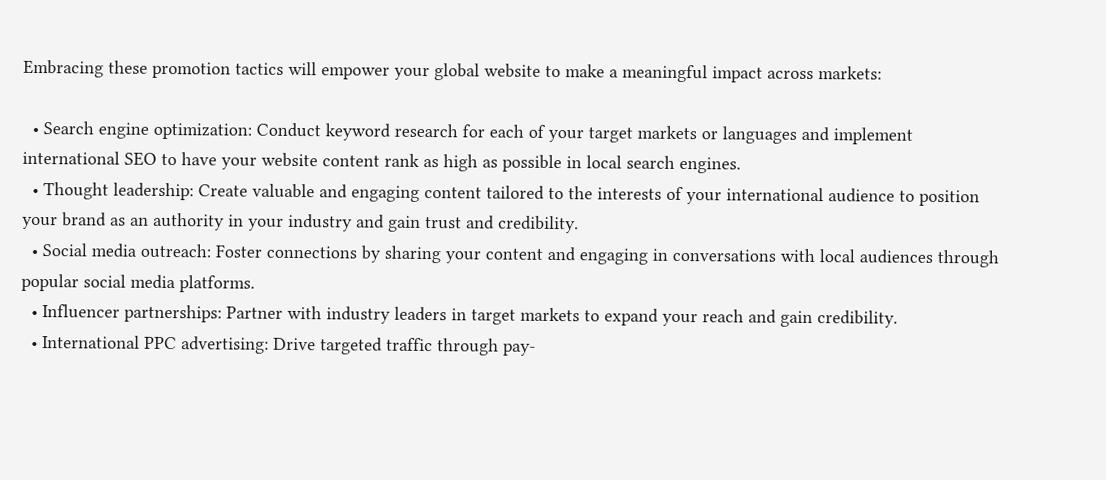Embracing these promotion tactics will empower your global website to make a meaningful impact across markets:

  • Search engine optimization: Conduct keyword research for each of your target markets or languages and implement international SEO to have your website content rank as high as possible in local search engines.
  • Thought leadership: Create valuable and engaging content tailored to the interests of your international audience to position your brand as an authority in your industry and gain trust and credibility.
  • Social media outreach: Foster connections by sharing your content and engaging in conversations with local audiences through popular social media platforms.
  • Influencer partnerships: Partner with industry leaders in target markets to expand your reach and gain credibility.
  • International PPC advertising: Drive targeted traffic through pay-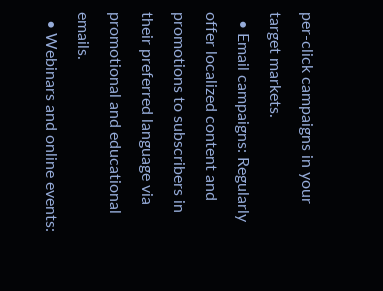per-click campaigns in your target markets.
  • Email campaigns: Regularly offer localized content and promotions to subscribers in their preferred language via promotional and educational emails.
  • Webinars and online events: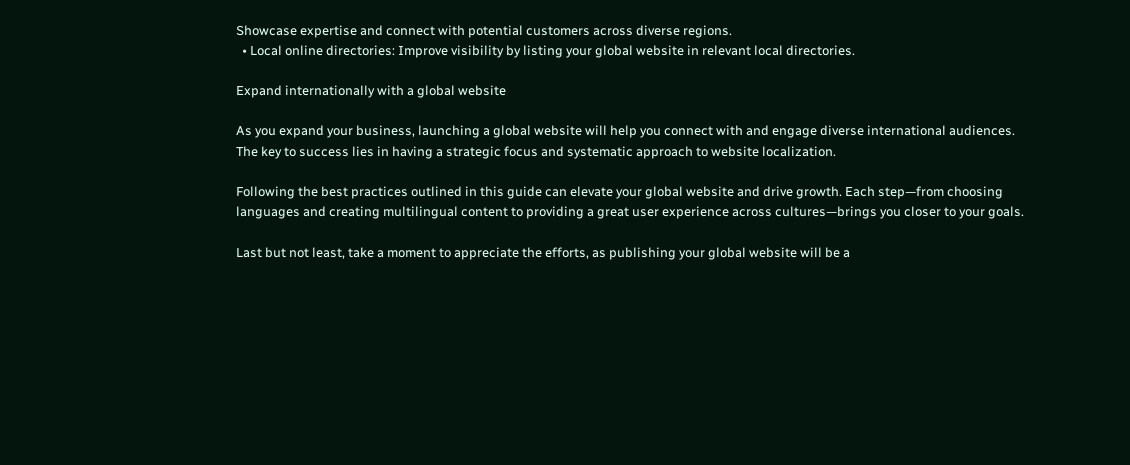Showcase expertise and connect with potential customers across diverse regions.
  • Local online directories: Improve visibility by listing your global website in relevant local directories.

Expand internationally with a global website

As you expand your business, launching a global website will help you connect with and engage diverse international audiences. The key to success lies in having a strategic focus and systematic approach to website localization.

Following the best practices outlined in this guide can elevate your global website and drive growth. Each step—from choosing languages and creating multilingual content to providing a great user experience across cultures—brings you closer to your goals.

Last but not least, take a moment to appreciate the efforts, as publishing your global website will be a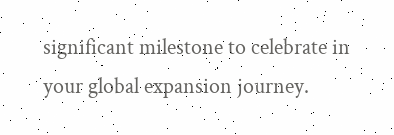significant milestone to celebrate in your global expansion journey.